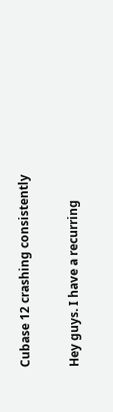Cubase 12 crashing consistently

Hey guys. I have a recurring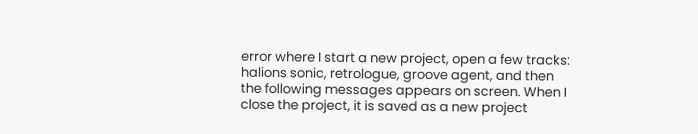error where I start a new project, open a few tracks: halions sonic, retrologue, groove agent, and then the following messages appears on screen. When I close the project, it is saved as a new project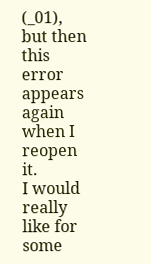(_01), but then this error appears again when I reopen it.
I would really like for some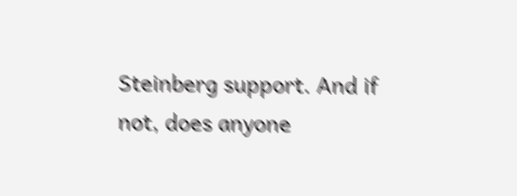Steinberg support. And if not, does anyone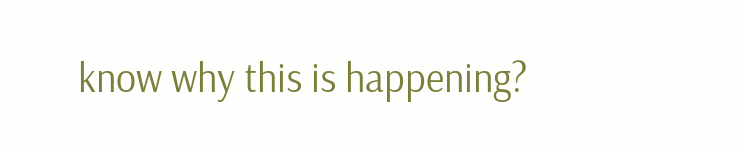know why this is happening?